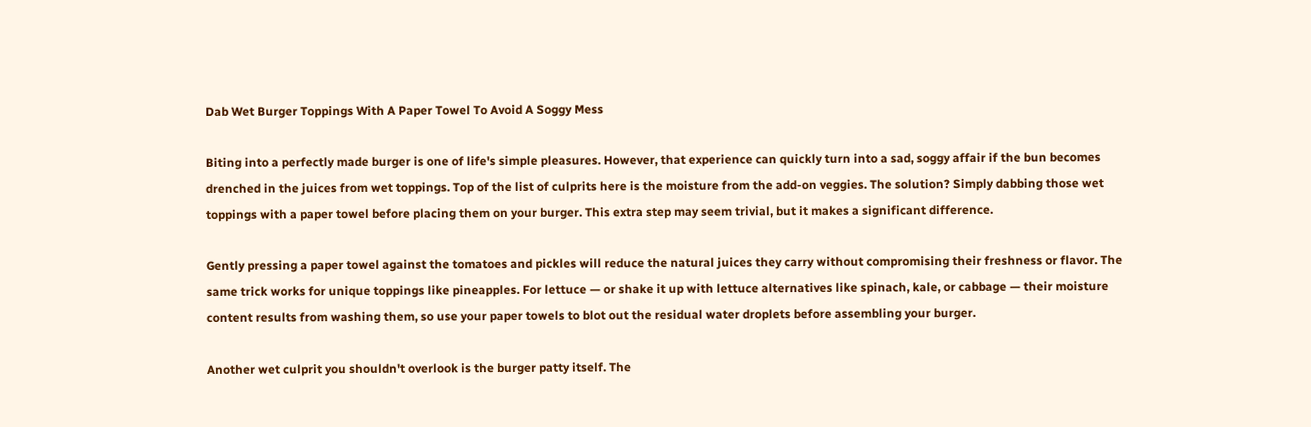Dab Wet Burger Toppings With A Paper Towel To Avoid A Soggy Mess

Biting into a perfectly made burger is one of life's simple pleasures. However, that experience can quickly turn into a sad, soggy affair if the bun becomes drenched in the juices from wet toppings. Top of the list of culprits here is the moisture from the add-on veggies. The solution? Simply dabbing those wet toppings with a paper towel before placing them on your burger. This extra step may seem trivial, but it makes a significant difference.

Gently pressing a paper towel against the tomatoes and pickles will reduce the natural juices they carry without compromising their freshness or flavor. The same trick works for unique toppings like pineapples. For lettuce — or shake it up with lettuce alternatives like spinach, kale, or cabbage — their moisture content results from washing them, so use your paper towels to blot out the residual water droplets before assembling your burger.

Another wet culprit you shouldn't overlook is the burger patty itself. The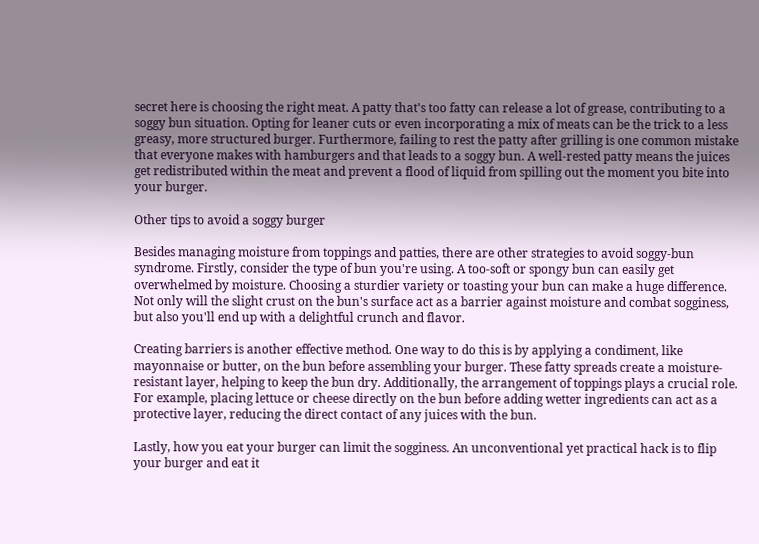secret here is choosing the right meat. A patty that's too fatty can release a lot of grease, contributing to a soggy bun situation. Opting for leaner cuts or even incorporating a mix of meats can be the trick to a less greasy, more structured burger. Furthermore, failing to rest the patty after grilling is one common mistake that everyone makes with hamburgers and that leads to a soggy bun. A well-rested patty means the juices get redistributed within the meat and prevent a flood of liquid from spilling out the moment you bite into your burger.

Other tips to avoid a soggy burger

Besides managing moisture from toppings and patties, there are other strategies to avoid soggy-bun syndrome. Firstly, consider the type of bun you're using. A too-soft or spongy bun can easily get overwhelmed by moisture. Choosing a sturdier variety or toasting your bun can make a huge difference. Not only will the slight crust on the bun's surface act as a barrier against moisture and combat sogginess, but also you'll end up with a delightful crunch and flavor.

Creating barriers is another effective method. One way to do this is by applying a condiment, like mayonnaise or butter, on the bun before assembling your burger. These fatty spreads create a moisture-resistant layer, helping to keep the bun dry. Additionally, the arrangement of toppings plays a crucial role. For example, placing lettuce or cheese directly on the bun before adding wetter ingredients can act as a protective layer, reducing the direct contact of any juices with the bun.

Lastly, how you eat your burger can limit the sogginess. An unconventional yet practical hack is to flip your burger and eat it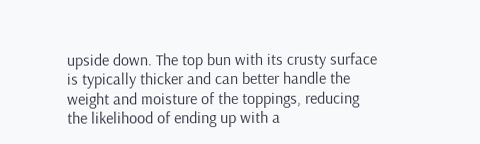upside down. The top bun with its crusty surface is typically thicker and can better handle the weight and moisture of the toppings, reducing the likelihood of ending up with a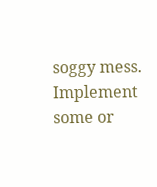soggy mess. Implement some or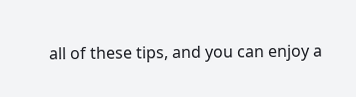all of these tips, and you can enjoy a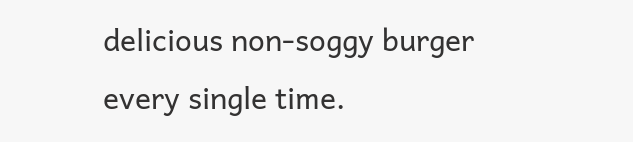delicious non-soggy burger every single time.